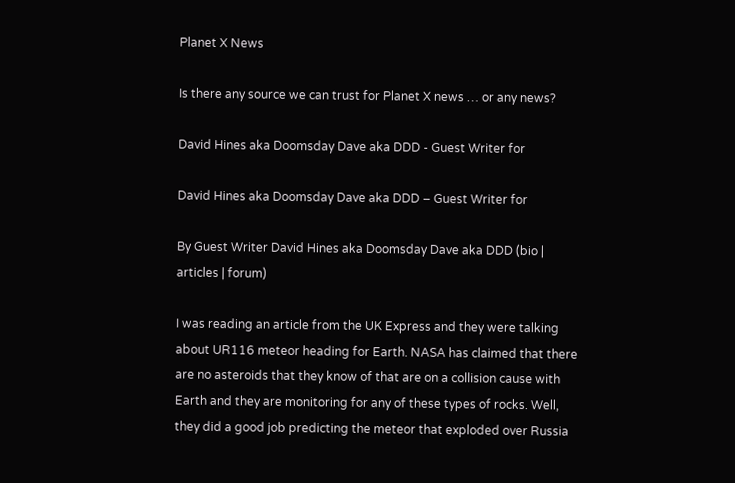Planet X News

Is there any source we can trust for Planet X news … or any news?

David Hines aka Doomsday Dave aka DDD - Guest Writer for

David Hines aka Doomsday Dave aka DDD – Guest Writer for

By Guest Writer David Hines aka Doomsday Dave aka DDD (bio | articles | forum)

I was reading an article from the UK Express and they were talking about UR116 meteor heading for Earth. NASA has claimed that there are no asteroids that they know of that are on a collision cause with Earth and they are monitoring for any of these types of rocks. Well, they did a good job predicting the meteor that exploded over Russia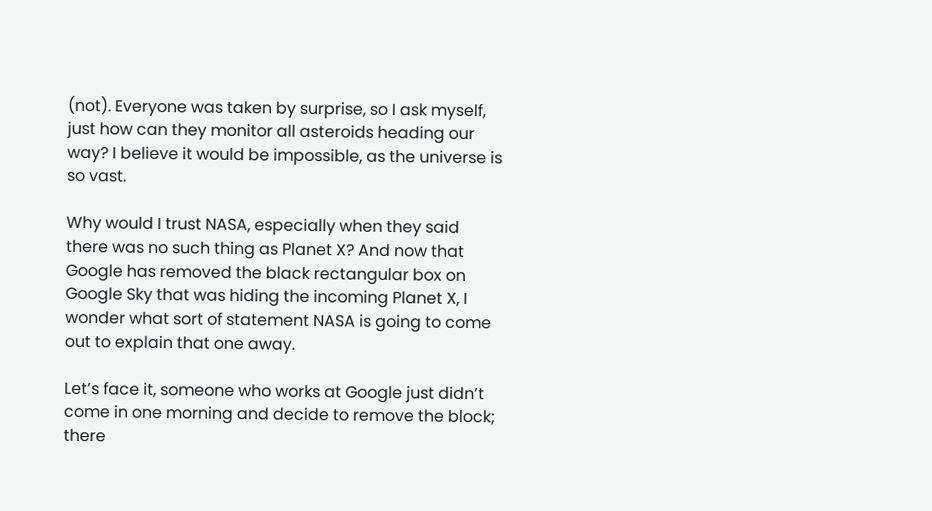(not). Everyone was taken by surprise, so I ask myself, just how can they monitor all asteroids heading our way? I believe it would be impossible, as the universe is so vast.

Why would I trust NASA, especially when they said there was no such thing as Planet X? And now that Google has removed the black rectangular box on Google Sky that was hiding the incoming Planet X, I wonder what sort of statement NASA is going to come out to explain that one away.

Let’s face it, someone who works at Google just didn’t come in one morning and decide to remove the block; there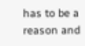has to be a reason and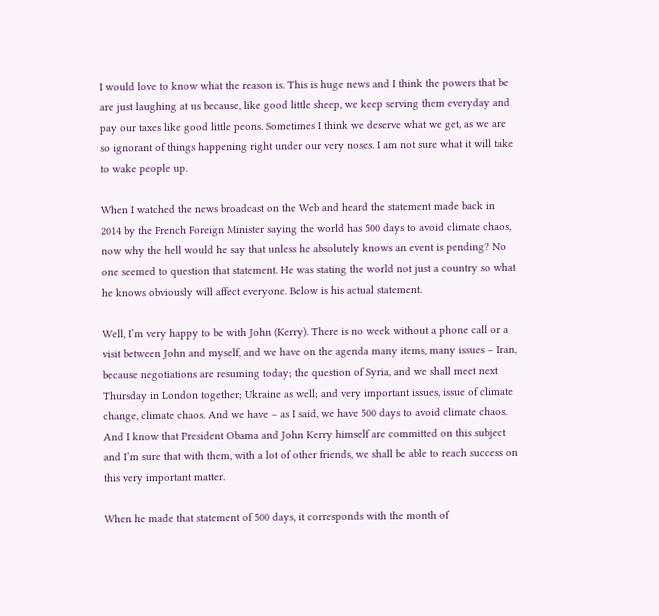I would love to know what the reason is. This is huge news and I think the powers that be are just laughing at us because, like good little sheep, we keep serving them everyday and pay our taxes like good little peons. Sometimes I think we deserve what we get, as we are so ignorant of things happening right under our very noses. I am not sure what it will take to wake people up.

When I watched the news broadcast on the Web and heard the statement made back in 2014 by the French Foreign Minister saying the world has 500 days to avoid climate chaos, now why the hell would he say that unless he absolutely knows an event is pending? No one seemed to question that statement. He was stating the world not just a country so what he knows obviously will affect everyone. Below is his actual statement.

Well, I’m very happy to be with John (Kerry). There is no week without a phone call or a visit between John and myself, and we have on the agenda many items, many issues – Iran, because negotiations are resuming today; the question of Syria, and we shall meet next Thursday in London together; Ukraine as well; and very important issues, issue of climate change, climate chaos. And we have – as I said, we have 500 days to avoid climate chaos. And I know that President Obama and John Kerry himself are committed on this subject and I’m sure that with them, with a lot of other friends, we shall be able to reach success on this very important matter.

When he made that statement of 500 days, it corresponds with the month of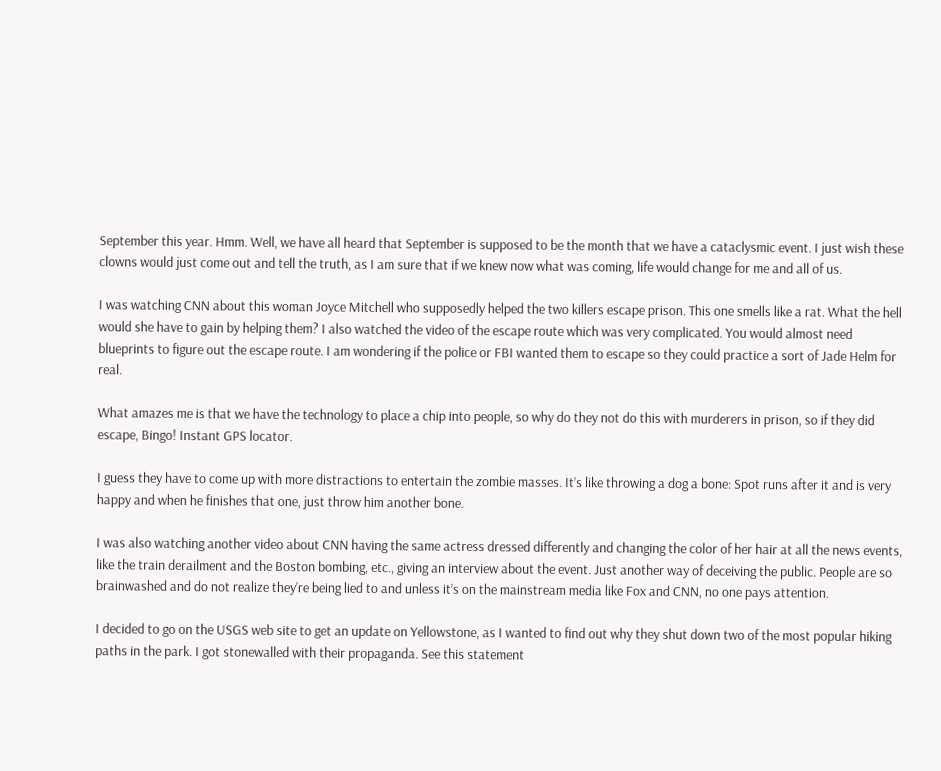September this year. Hmm. Well, we have all heard that September is supposed to be the month that we have a cataclysmic event. I just wish these clowns would just come out and tell the truth, as I am sure that if we knew now what was coming, life would change for me and all of us.

I was watching CNN about this woman Joyce Mitchell who supposedly helped the two killers escape prison. This one smells like a rat. What the hell would she have to gain by helping them? I also watched the video of the escape route which was very complicated. You would almost need blueprints to figure out the escape route. I am wondering if the police or FBI wanted them to escape so they could practice a sort of Jade Helm for real.

What amazes me is that we have the technology to place a chip into people, so why do they not do this with murderers in prison, so if they did escape, Bingo! Instant GPS locator.

I guess they have to come up with more distractions to entertain the zombie masses. It’s like throwing a dog a bone: Spot runs after it and is very happy and when he finishes that one, just throw him another bone.

I was also watching another video about CNN having the same actress dressed differently and changing the color of her hair at all the news events, like the train derailment and the Boston bombing, etc., giving an interview about the event. Just another way of deceiving the public. People are so brainwashed and do not realize they’re being lied to and unless it’s on the mainstream media like Fox and CNN, no one pays attention.

I decided to go on the USGS web site to get an update on Yellowstone, as I wanted to find out why they shut down two of the most popular hiking paths in the park. I got stonewalled with their propaganda. See this statement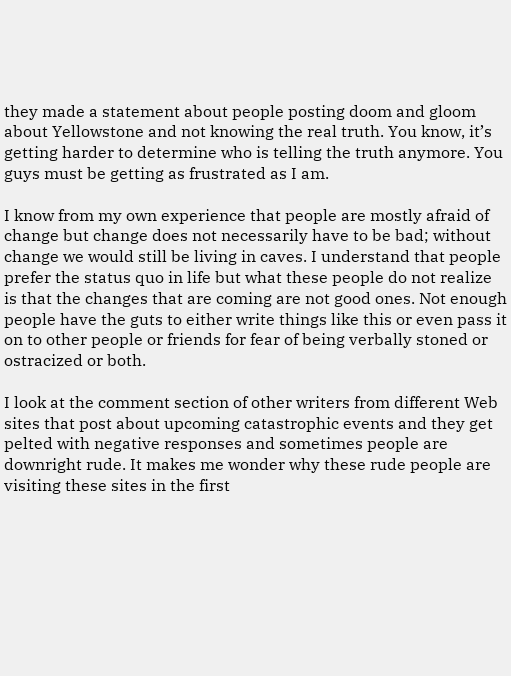they made a statement about people posting doom and gloom about Yellowstone and not knowing the real truth. You know, it’s getting harder to determine who is telling the truth anymore. You guys must be getting as frustrated as I am.

I know from my own experience that people are mostly afraid of change but change does not necessarily have to be bad; without change we would still be living in caves. I understand that people prefer the status quo in life but what these people do not realize is that the changes that are coming are not good ones. Not enough people have the guts to either write things like this or even pass it on to other people or friends for fear of being verbally stoned or ostracized or both.

I look at the comment section of other writers from different Web sites that post about upcoming catastrophic events and they get pelted with negative responses and sometimes people are downright rude. It makes me wonder why these rude people are visiting these sites in the first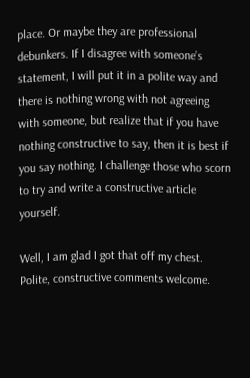place. Or maybe they are professional debunkers. If I disagree with someone’s statement, I will put it in a polite way and there is nothing wrong with not agreeing with someone, but realize that if you have nothing constructive to say, then it is best if you say nothing. I challenge those who scorn to try and write a constructive article yourself.

Well, I am glad I got that off my chest. Polite, constructive comments welcome.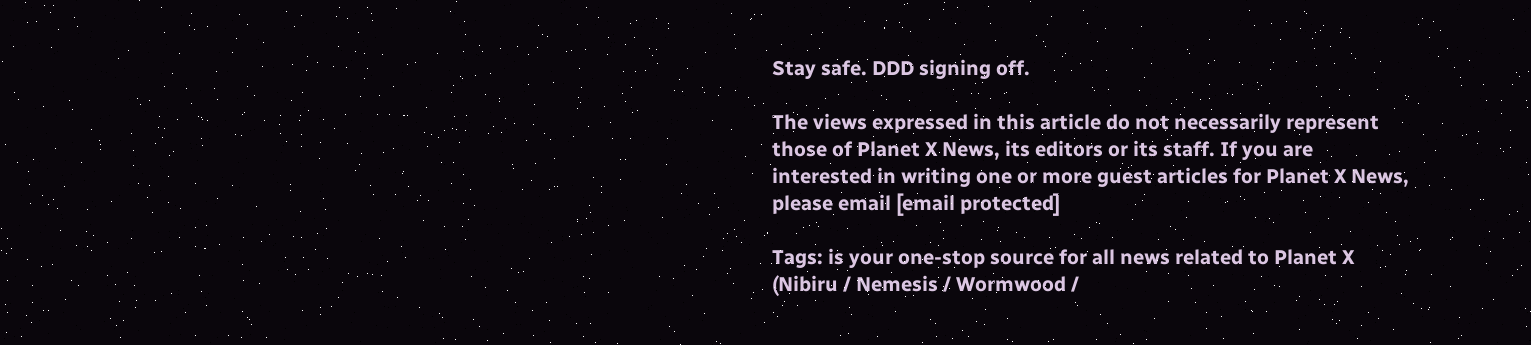Stay safe. DDD signing off.

The views expressed in this article do not necessarily represent those of Planet X News, its editors or its staff. If you are interested in writing one or more guest articles for Planet X News, please email [email protected]

Tags: is your one-stop source for all news related to Planet X (Nibiru / Nemesis / Wormwood /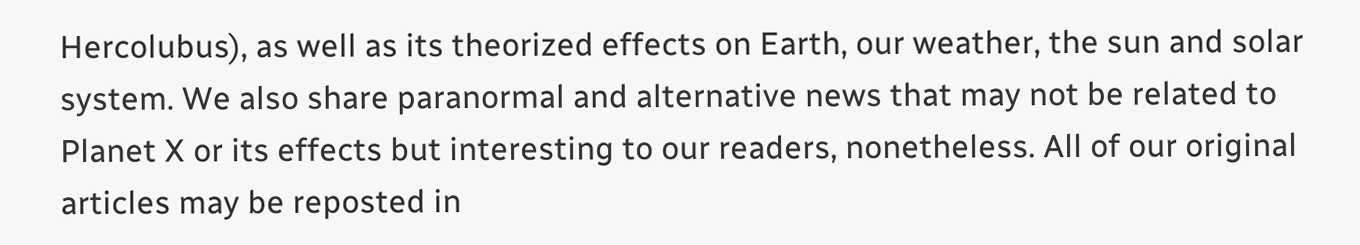Hercolubus), as well as its theorized effects on Earth, our weather, the sun and solar system. We also share paranormal and alternative news that may not be related to Planet X or its effects but interesting to our readers, nonetheless. All of our original articles may be reposted in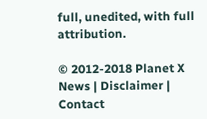full, unedited, with full attribution.

© 2012-2018 Planet X News | Disclaimer | Contact